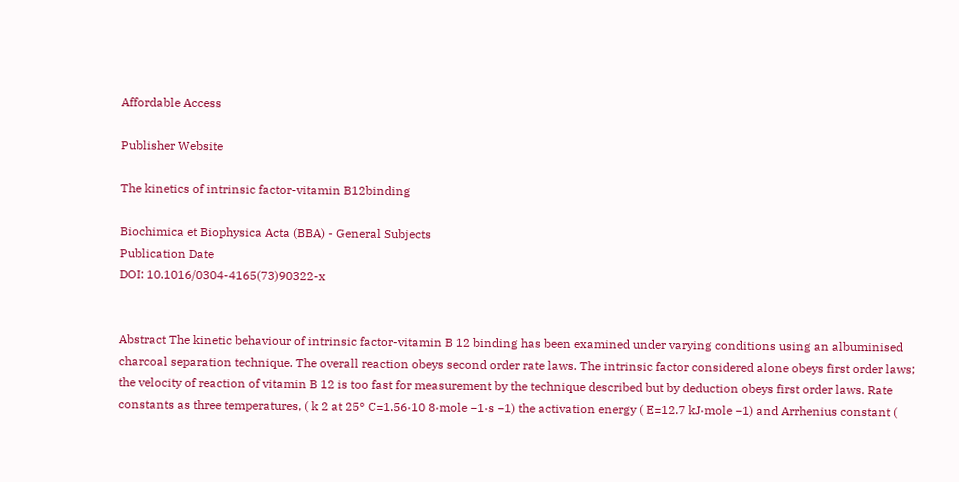Affordable Access

Publisher Website

The kinetics of intrinsic factor-vitamin B12binding

Biochimica et Biophysica Acta (BBA) - General Subjects
Publication Date
DOI: 10.1016/0304-4165(73)90322-x


Abstract The kinetic behaviour of intrinsic factor-vitamin B 12 binding has been examined under varying conditions using an albuminised charcoal separation technique. The overall reaction obeys second order rate laws. The intrinsic factor considered alone obeys first order laws; the velocity of reaction of vitamin B 12 is too fast for measurement by the technique described but by deduction obeys first order laws. Rate constants as three temperatures, ( k 2 at 25° C=1.56·10 8·mole −1·s −1) the activation energy ( E=12.7 kJ·mole −1) and Arrhenius constant (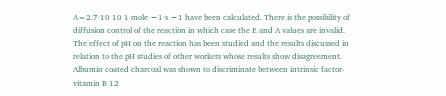A=2.7·10 10 1·mole −1·s −1 have been calculated. There is the possibility of diffusion control of the reaction in which case the E and A values are invalid. The effect of pH on the reaction has been studied and the results discussed in relation to the pH studies of other workers whose results show disagreement. Albumin coated charcoal was shown to discriminate between intrinsic factor-vitamin B 12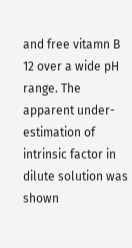and free vitamn B 12 over a wide pH range. The apparent under-estimation of intrinsic factor in dilute solution was shown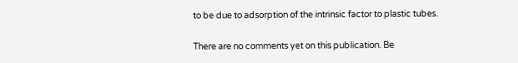to be due to adsorption of the intrinsic factor to plastic tubes.

There are no comments yet on this publication. Be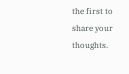the first to share your thoughts.